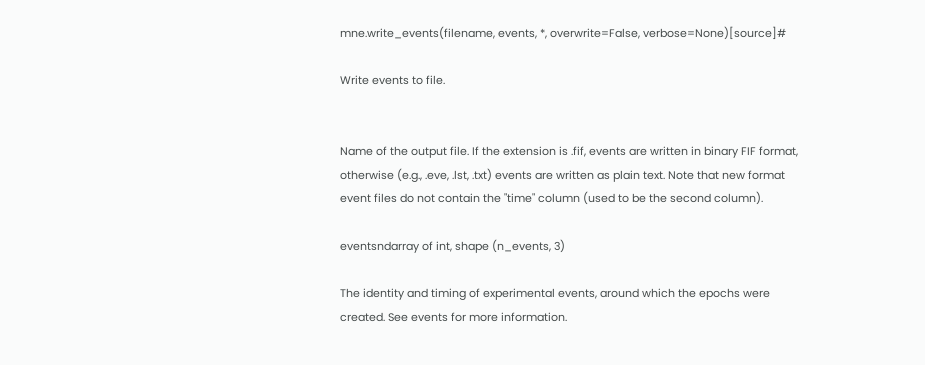mne.write_events(filename, events, *, overwrite=False, verbose=None)[source]#

Write events to file.


Name of the output file. If the extension is .fif, events are written in binary FIF format, otherwise (e.g., .eve, .lst, .txt) events are written as plain text. Note that new format event files do not contain the "time" column (used to be the second column).

eventsndarray of int, shape (n_events, 3)

The identity and timing of experimental events, around which the epochs were created. See events for more information.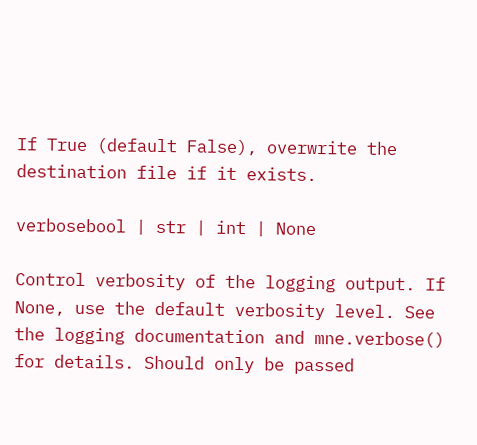If True (default False), overwrite the destination file if it exists.

verbosebool | str | int | None

Control verbosity of the logging output. If None, use the default verbosity level. See the logging documentation and mne.verbose() for details. Should only be passed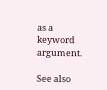as a keyword argument.

See also